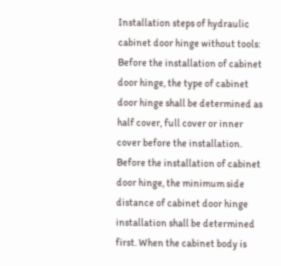Installation steps of hydraulic cabinet door hinge without tools:
Before the installation of cabinet door hinge, the type of cabinet door hinge shall be determined as half cover, full cover or inner cover before the installation. Before the installation of cabinet door hinge, the minimum side distance of cabinet door hinge installation shall be determined first. When the cabinet body is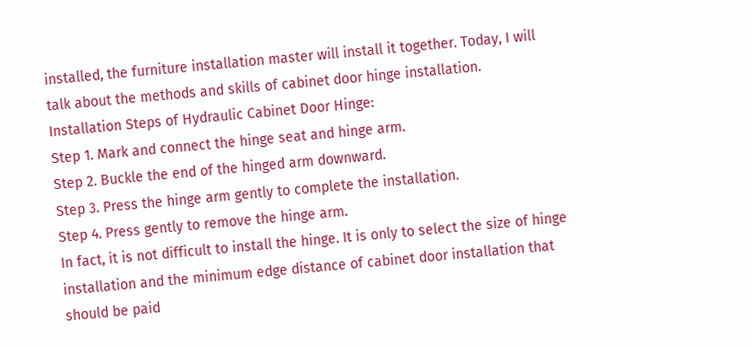installed, the furniture installation master will install it together. Today, I will talk about the methods and skills of cabinet door hinge installation.
Installation Steps of Hydraulic Cabinet Door Hinge:
Step 1. Mark and connect the hinge seat and hinge arm.
Step 2. Buckle the end of the hinged arm downward.
Step 3. Press the hinge arm gently to complete the installation.
Step 4. Press gently to remove the hinge arm.
In fact, it is not difficult to install the hinge. It is only to select the size of hinge installation and the minimum edge distance of cabinet door installation that should be paid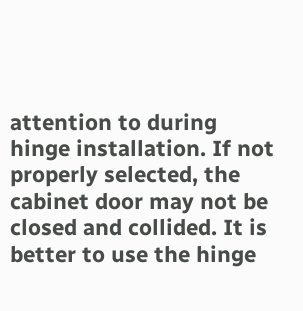attention to during hinge installation. If not properly selected, the cabinet door may not be closed and collided. It is better to use the hinge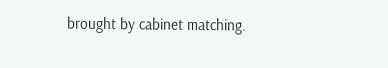brought by cabinet matching.